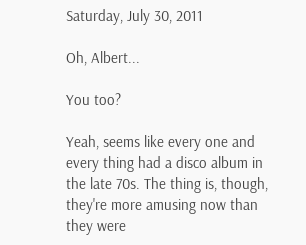Saturday, July 30, 2011

Oh, Albert...

You too?

Yeah, seems like every one and every thing had a disco album in the late 70s. The thing is, though, they're more amusing now than they were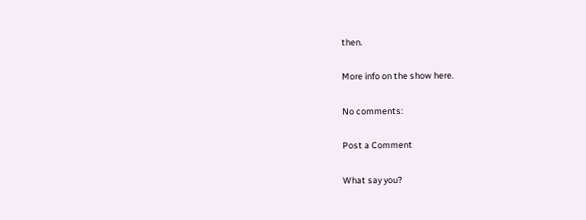then.

More info on the show here.

No comments:

Post a Comment

What say you?